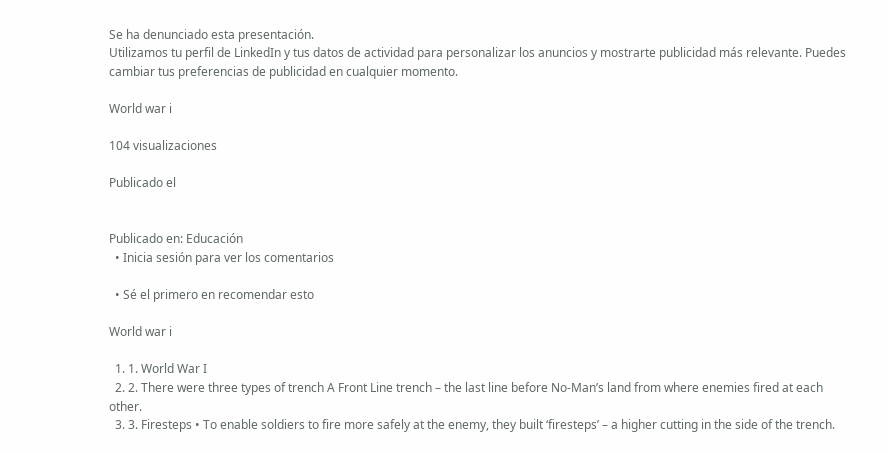Se ha denunciado esta presentación.
Utilizamos tu perfil de LinkedIn y tus datos de actividad para personalizar los anuncios y mostrarte publicidad más relevante. Puedes cambiar tus preferencias de publicidad en cualquier momento.

World war i

104 visualizaciones

Publicado el


Publicado en: Educación
  • Inicia sesión para ver los comentarios

  • Sé el primero en recomendar esto

World war i

  1. 1. World War I
  2. 2. There were three types of trench A Front Line trench – the last line before No-Man’s land from where enemies fired at each other.
  3. 3. Firesteps • To enable soldiers to fire more safely at the enemy, they built ‘firesteps’ – a higher cutting in the side of the trench.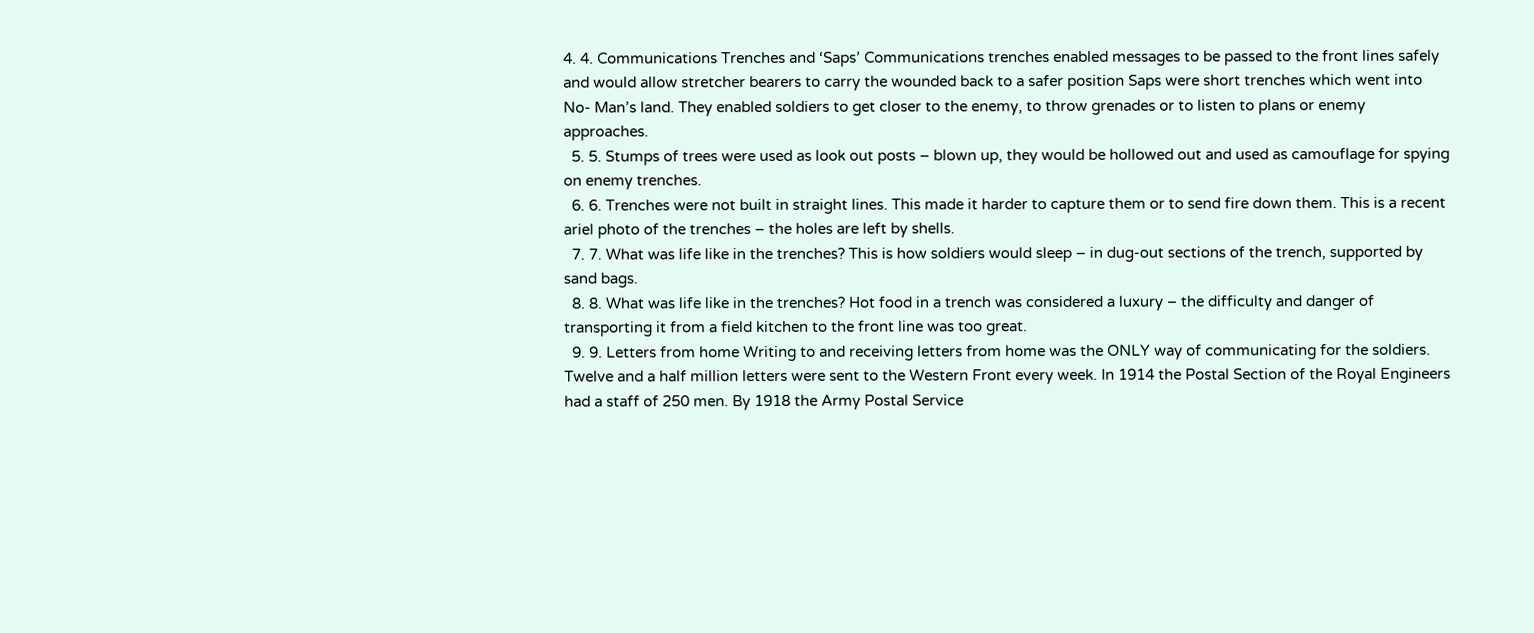4. 4. Communications Trenches and ‘Saps’ Communications trenches enabled messages to be passed to the front lines safely and would allow stretcher bearers to carry the wounded back to a safer position Saps were short trenches which went into No- Man’s land. They enabled soldiers to get closer to the enemy, to throw grenades or to listen to plans or enemy approaches.
  5. 5. Stumps of trees were used as look out posts – blown up, they would be hollowed out and used as camouflage for spying on enemy trenches.
  6. 6. Trenches were not built in straight lines. This made it harder to capture them or to send fire down them. This is a recent ariel photo of the trenches – the holes are left by shells.
  7. 7. What was life like in the trenches? This is how soldiers would sleep – in dug-out sections of the trench, supported by sand bags.
  8. 8. What was life like in the trenches? Hot food in a trench was considered a luxury – the difficulty and danger of transporting it from a field kitchen to the front line was too great.
  9. 9. Letters from home Writing to and receiving letters from home was the ONLY way of communicating for the soldiers. Twelve and a half million letters were sent to the Western Front every week. In 1914 the Postal Section of the Royal Engineers had a staff of 250 men. By 1918 the Army Postal Service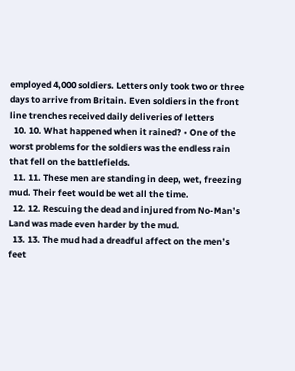employed 4,000 soldiers. Letters only took two or three days to arrive from Britain. Even soldiers in the front line trenches received daily deliveries of letters
  10. 10. What happened when it rained? • One of the worst problems for the soldiers was the endless rain that fell on the battlefields.
  11. 11. These men are standing in deep, wet, freezing mud. Their feet would be wet all the time.
  12. 12. Rescuing the dead and injured from No-Man’s Land was made even harder by the mud.
  13. 13. The mud had a dreadful affect on the men’s feet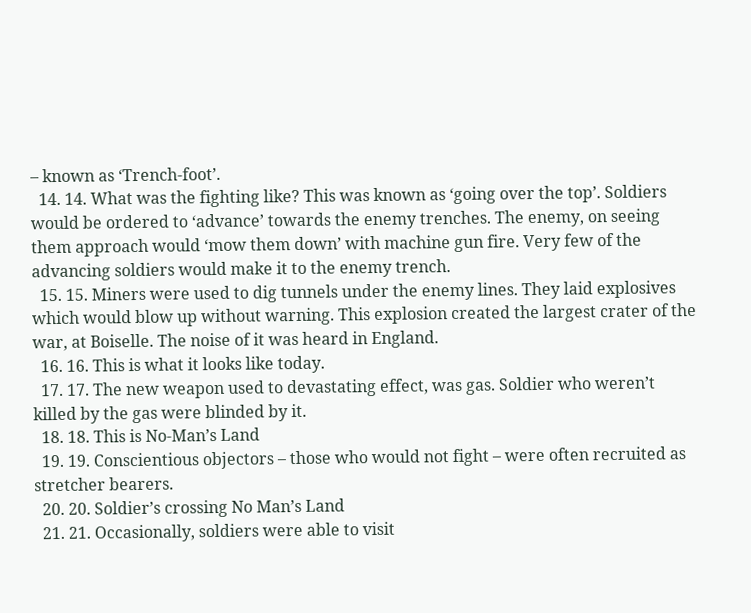– known as ‘Trench-foot’.
  14. 14. What was the fighting like? This was known as ‘going over the top’. Soldiers would be ordered to ‘advance’ towards the enemy trenches. The enemy, on seeing them approach would ‘mow them down’ with machine gun fire. Very few of the advancing soldiers would make it to the enemy trench.
  15. 15. Miners were used to dig tunnels under the enemy lines. They laid explosives which would blow up without warning. This explosion created the largest crater of the war, at Boiselle. The noise of it was heard in England.
  16. 16. This is what it looks like today.
  17. 17. The new weapon used to devastating effect, was gas. Soldier who weren’t killed by the gas were blinded by it.
  18. 18. This is No-Man’s Land
  19. 19. Conscientious objectors – those who would not fight – were often recruited as stretcher bearers.
  20. 20. Soldier’s crossing No Man’s Land
  21. 21. Occasionally, soldiers were able to visit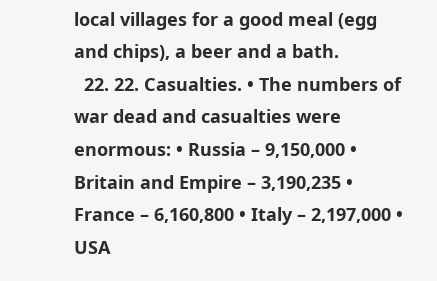local villages for a good meal (egg and chips), a beer and a bath.
  22. 22. Casualties. • The numbers of war dead and casualties were enormous: • Russia – 9,150,000 • Britain and Empire – 3,190,235 • France – 6,160,800 • Italy – 2,197,000 • USA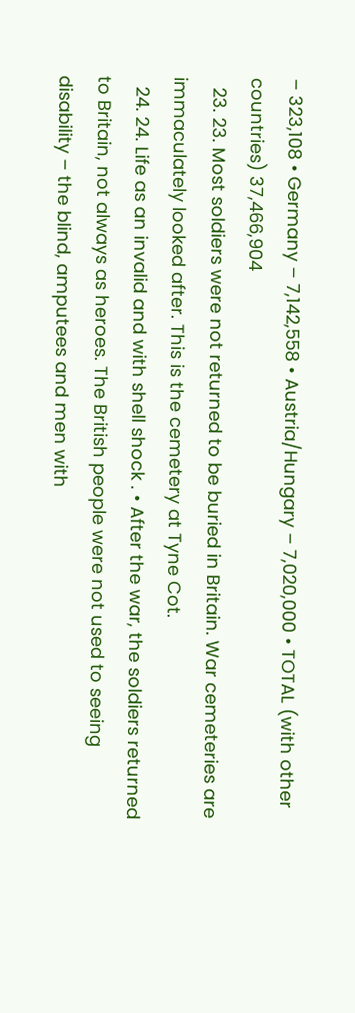– 323,108 • Germany – 7,142,558 • Austria/Hungary – 7,020,000 • TOTAL (with other countries) 37,466,904
  23. 23. Most soldiers were not returned to be buried in Britain. War cemeteries are immaculately looked after. This is the cemetery at Tyne Cot.
  24. 24. Life as an invalid and with shell shock . • After the war, the soldiers returned to Britain, not always as heroes. The British people were not used to seeing disability – the blind, amputees and men with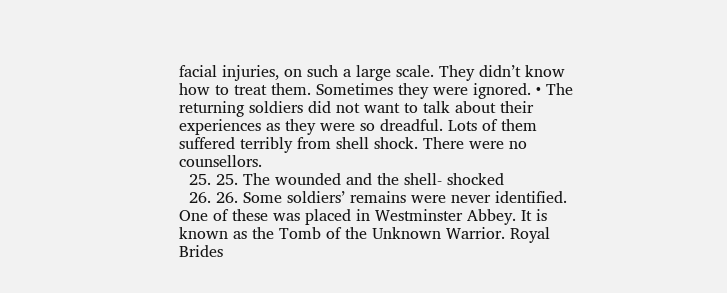facial injuries, on such a large scale. They didn’t know how to treat them. Sometimes they were ignored. • The returning soldiers did not want to talk about their experiences as they were so dreadful. Lots of them suffered terribly from shell shock. There were no counsellors.
  25. 25. The wounded and the shell- shocked
  26. 26. Some soldiers’ remains were never identified. One of these was placed in Westminster Abbey. It is known as the Tomb of the Unknown Warrior. Royal Brides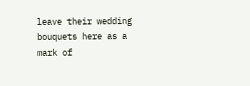leave their wedding bouquets here as a mark of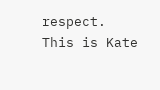respect. This is Kate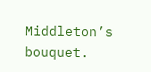Middleton’s bouquet.